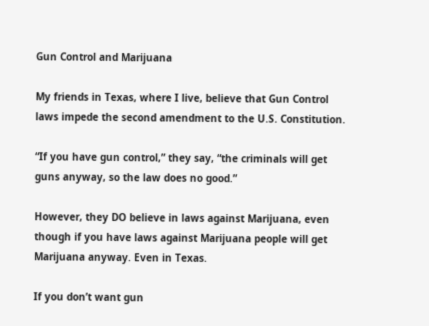Gun Control and Marijuana

My friends in Texas, where I live, believe that Gun Control laws impede the second amendment to the U.S. Constitution.

“If you have gun control,” they say, “the criminals will get guns anyway, so the law does no good.”

However, they DO believe in laws against Marijuana, even though if you have laws against Marijuana people will get Marijuana anyway. Even in Texas.

If you don’t want gun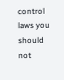control laws you should not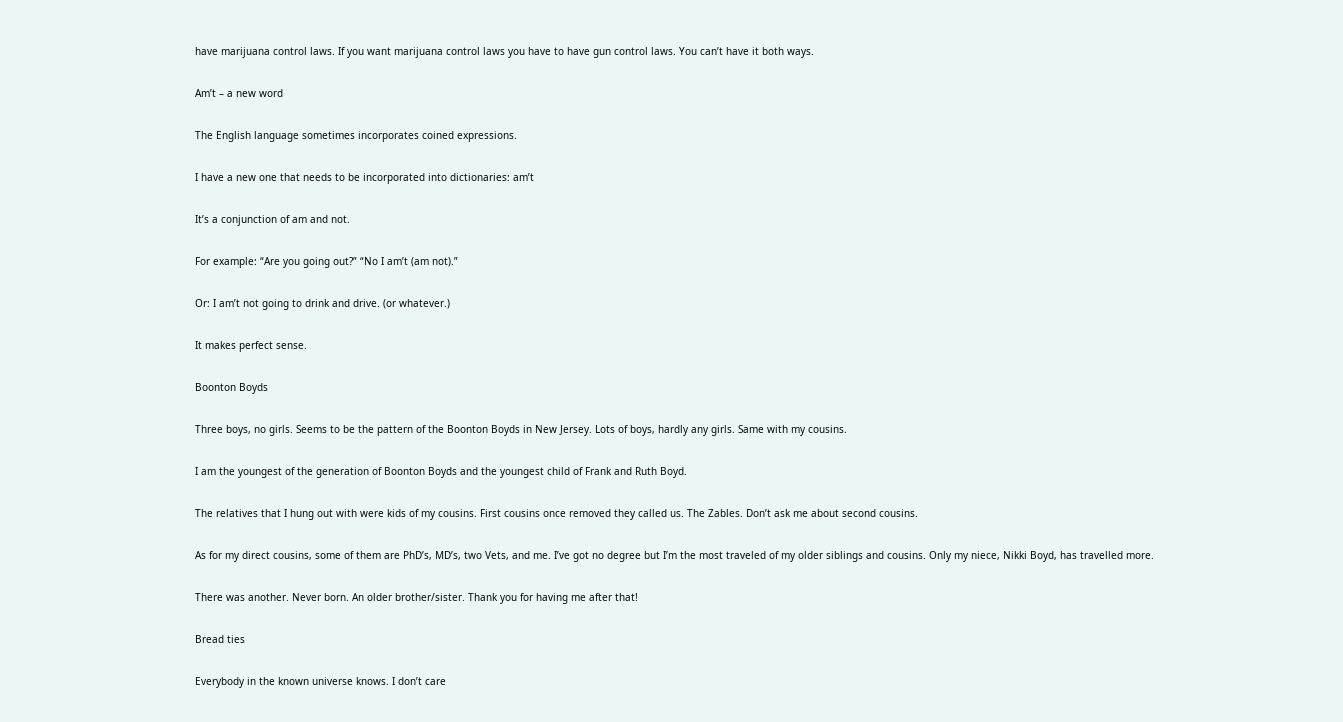have marijuana control laws. If you want marijuana control laws you have to have gun control laws. You can’t have it both ways.

Am’t – a new word

The English language sometimes incorporates coined expressions.

I have a new one that needs to be incorporated into dictionaries: am’t

It’s a conjunction of am and not.

For example: “Are you going out?” “No I am’t (am not).”

Or: I am’t not going to drink and drive. (or whatever.)

It makes perfect sense.

Boonton Boyds

Three boys, no girls. Seems to be the pattern of the Boonton Boyds in New Jersey. Lots of boys, hardly any girls. Same with my cousins.

I am the youngest of the generation of Boonton Boyds and the youngest child of Frank and Ruth Boyd.

The relatives that I hung out with were kids of my cousins. First cousins once removed they called us. The Zables. Don’t ask me about second cousins.

As for my direct cousins, some of them are PhD’s, MD’s, two Vets, and me. I’ve got no degree but I’m the most traveled of my older siblings and cousins. Only my niece, Nikki Boyd, has travelled more.

There was another. Never born. An older brother/sister. Thank you for having me after that!

Bread ties

Everybody in the known universe knows. I don’t care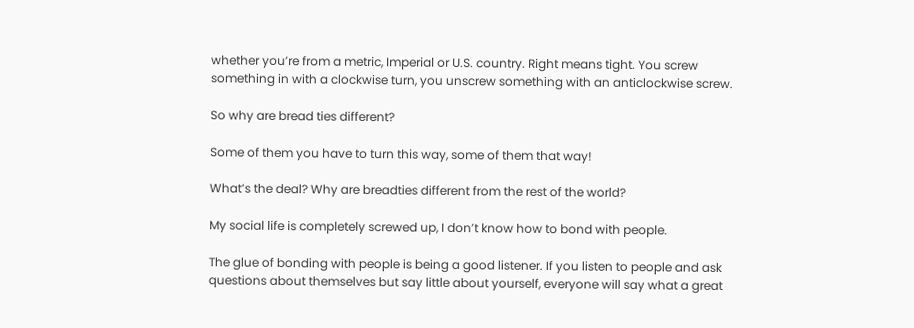whether you’re from a metric, Imperial or U.S. country. Right means tight. You screw something in with a clockwise turn, you unscrew something with an anticlockwise screw.

So why are bread ties different?

Some of them you have to turn this way, some of them that way!

What’s the deal? Why are breadties different from the rest of the world?

My social life is completely screwed up, I don’t know how to bond with people.

The glue of bonding with people is being a good listener. If you listen to people and ask questions about themselves but say little about yourself, everyone will say what a great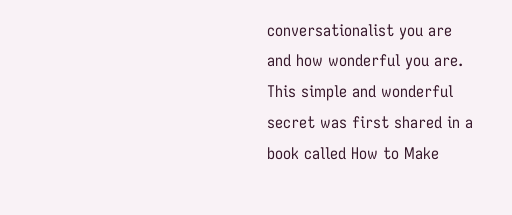conversationalist you are and how wonderful you are. This simple and wonderful secret was first shared in a book called How to Make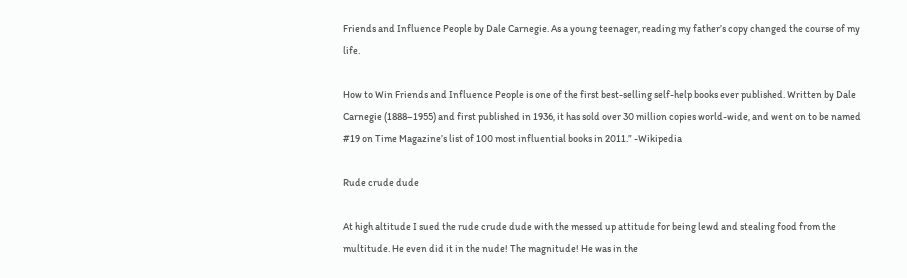Friends and Influence People by Dale Carnegie. As a young teenager, reading my father’s copy changed the course of my life.

How to Win Friends and Influence People is one of the first best-selling self-help books ever published. Written by Dale Carnegie (1888–1955) and first published in 1936, it has sold over 30 million copies world-wide, and went on to be named #19 on Time Magazine’s list of 100 most influential books in 2011.” -Wikipedia

Rude crude dude

At high altitude I sued the rude crude dude with the messed up attitude for being lewd and stealing food from the multitude. He even did it in the nude! The magnitude! He was in the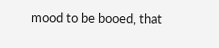mood to be booed, that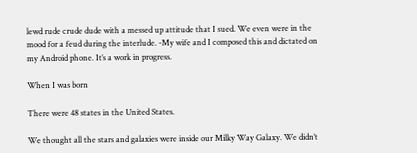lewd rude crude dude with a messed up attitude that I sued. We even were in the mood for a feud during the interlude. -My wife and I composed this and dictated on my Android phone. It’s a work in progress.

When I was born

There were 48 states in the United States.

We thought all the stars and galaxies were inside our Milky Way Galaxy. We didn’t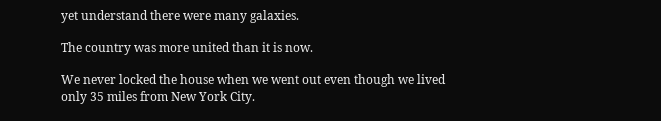yet understand there were many galaxies.

The country was more united than it is now.

We never locked the house when we went out even though we lived only 35 miles from New York City.